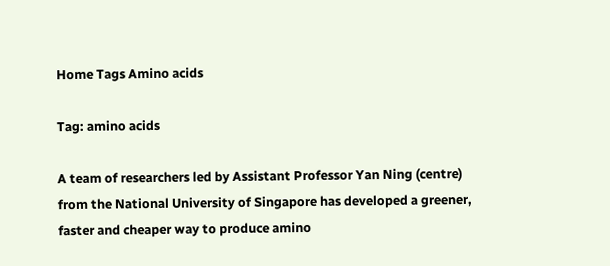Home Tags Amino acids

Tag: amino acids

A team of researchers led by Assistant Professor Yan Ning (centre) from the National University of Singapore has developed a greener, faster and cheaper way to produce amino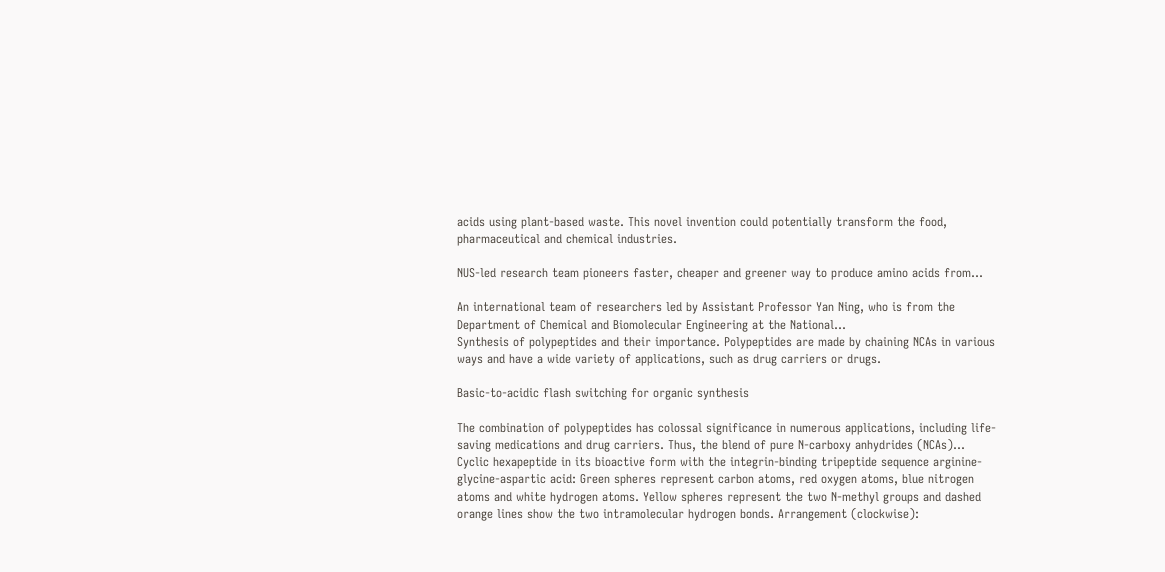acids using plant-based waste. This novel invention could potentially transform the food, pharmaceutical and chemical industries.

NUS-led research team pioneers faster, cheaper and greener way to produce amino acids from...

An international team of researchers led by Assistant Professor Yan Ning, who is from the Department of Chemical and Biomolecular Engineering at the National...
Synthesis of polypeptides and their importance. Polypeptides are made by chaining NCAs in various ways and have a wide variety of applications, such as drug carriers or drugs.

Basic-to-acidic flash switching for organic synthesis

The combination of polypeptides has colossal significance in numerous applications, including life-saving medications and drug carriers. Thus, the blend of pure N-carboxy anhydrides (NCAs)...
Cyclic hexapeptide in its bioactive form with the integrin-binding tripeptide sequence arginine-glycine-aspartic acid: Green spheres represent carbon atoms, red oxygen atoms, blue nitrogen atoms and white hydrogen atoms. Yellow spheres represent the two N-methyl groups and dashed orange lines show the two intramolecular hydrogen bonds. Arrangement (clockwise):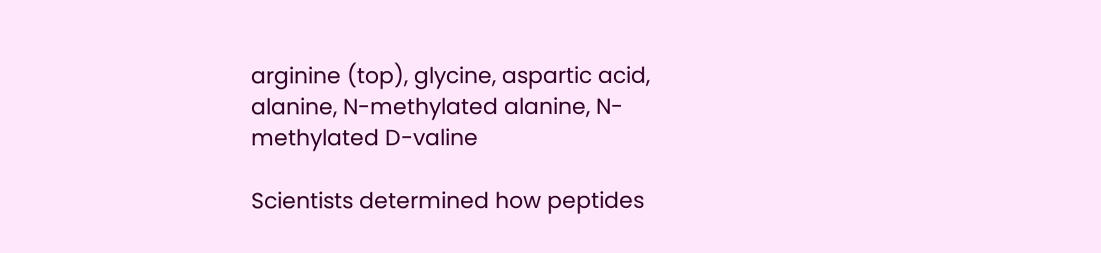arginine (top), glycine, aspartic acid, alanine, N-methylated alanine, N-methylated D-valine

Scientists determined how peptides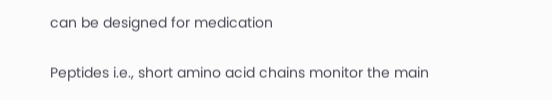can be designed for medication

Peptides i.e., short amino acid chains monitor the main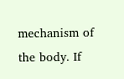mechanism of the body. If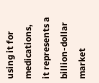using it for medications, it represents a billion-dollar market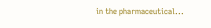in the pharmaceutical...